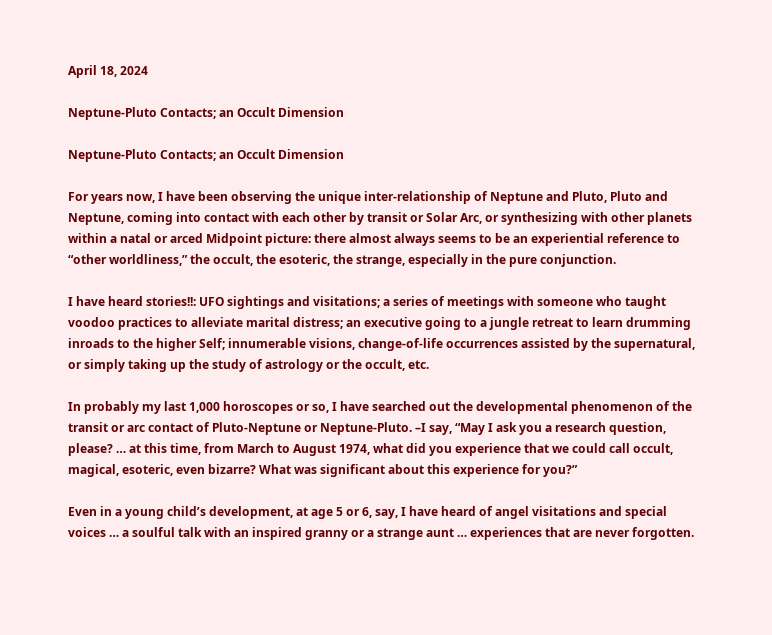April 18, 2024

Neptune-Pluto Contacts; an Occult Dimension

Neptune-Pluto Contacts; an Occult Dimension

For years now, I have been observing the unique inter-relationship of Neptune and Pluto, Pluto and Neptune, coming into contact with each other by transit or Solar Arc, or synthesizing with other planets within a natal or arced Midpoint picture: there almost always seems to be an experiential reference to “other worldliness,” the occult, the esoteric, the strange, especially in the pure conjunction.

I have heard stories!!: UFO sightings and visitations; a series of meetings with someone who taught voodoo practices to alleviate marital distress; an executive going to a jungle retreat to learn drumming inroads to the higher Self; innumerable visions, change-of-life occurrences assisted by the supernatural, or simply taking up the study of astrology or the occult, etc.

In probably my last 1,000 horoscopes or so, I have searched out the developmental phenomenon of the transit or arc contact of Pluto-Neptune or Neptune-Pluto. –I say, “May I ask you a research question, please? … at this time, from March to August 1974, what did you experience that we could call occult, magical, esoteric, even bizarre? What was significant about this experience for you?”

Even in a young child’s development, at age 5 or 6, say, I have heard of angel visitations and special voices … a soulful talk with an inspired granny or a strange aunt … experiences that are never forgotten.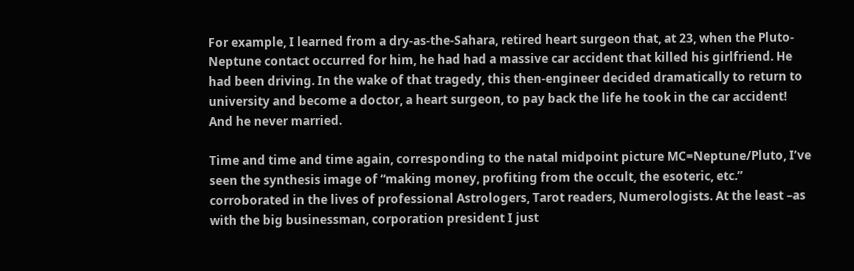For example, I learned from a dry-as-the-Sahara, retired heart surgeon that, at 23, when the Pluto-Neptune contact occurred for him, he had had a massive car accident that killed his girlfriend. He had been driving. In the wake of that tragedy, this then-engineer decided dramatically to return to university and become a doctor, a heart surgeon, to pay back the life he took in the car accident! And he never married.

Time and time and time again, corresponding to the natal midpoint picture MC=Neptune/Pluto, I’ve seen the synthesis image of “making money, profiting from the occult, the esoteric, etc.” corroborated in the lives of professional Astrologers, Tarot readers, Numerologists. At the least –as with the big businessman, corporation president I just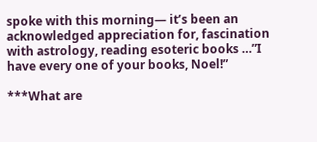spoke with this morning— it’s been an acknowledged appreciation for, fascination with astrology, reading esoteric books …”I have every one of your books, Noel!”

***What are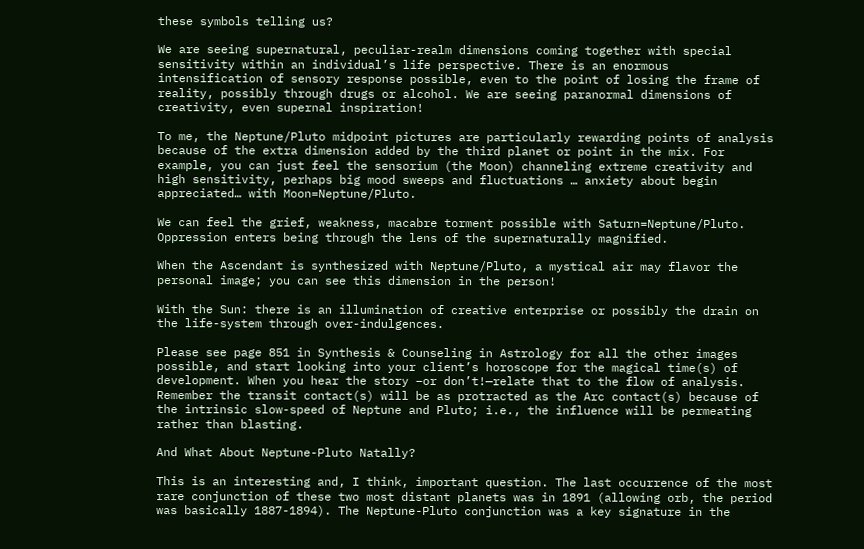these symbols telling us?

We are seeing supernatural, peculiar-realm dimensions coming together with special sensitivity within an individual’s life perspective. There is an enormous intensification of sensory response possible, even to the point of losing the frame of reality, possibly through drugs or alcohol. We are seeing paranormal dimensions of creativity, even supernal inspiration!

To me, the Neptune/Pluto midpoint pictures are particularly rewarding points of analysis because of the extra dimension added by the third planet or point in the mix. For example, you can just feel the sensorium (the Moon) channeling extreme creativity and high sensitivity, perhaps big mood sweeps and fluctuations … anxiety about begin appreciated… with Moon=Neptune/Pluto.

We can feel the grief, weakness, macabre torment possible with Saturn=Neptune/Pluto. Oppression enters being through the lens of the supernaturally magnified.

When the Ascendant is synthesized with Neptune/Pluto, a mystical air may flavor the personal image; you can see this dimension in the person!

With the Sun: there is an illumination of creative enterprise or possibly the drain on the life-system through over-indulgences.

Please see page 851 in Synthesis & Counseling in Astrology for all the other images possible, and start looking into your client’s horoscope for the magical time(s) of development. When you hear the story –or don’t!—relate that to the flow of analysis. Remember the transit contact(s) will be as protracted as the Arc contact(s) because of the intrinsic slow-speed of Neptune and Pluto; i.e., the influence will be permeating rather than blasting.

And What About Neptune-Pluto Natally?

This is an interesting and, I think, important question. The last occurrence of the most rare conjunction of these two most distant planets was in 1891 (allowing orb, the period was basically 1887-1894). The Neptune-Pluto conjunction was a key signature in the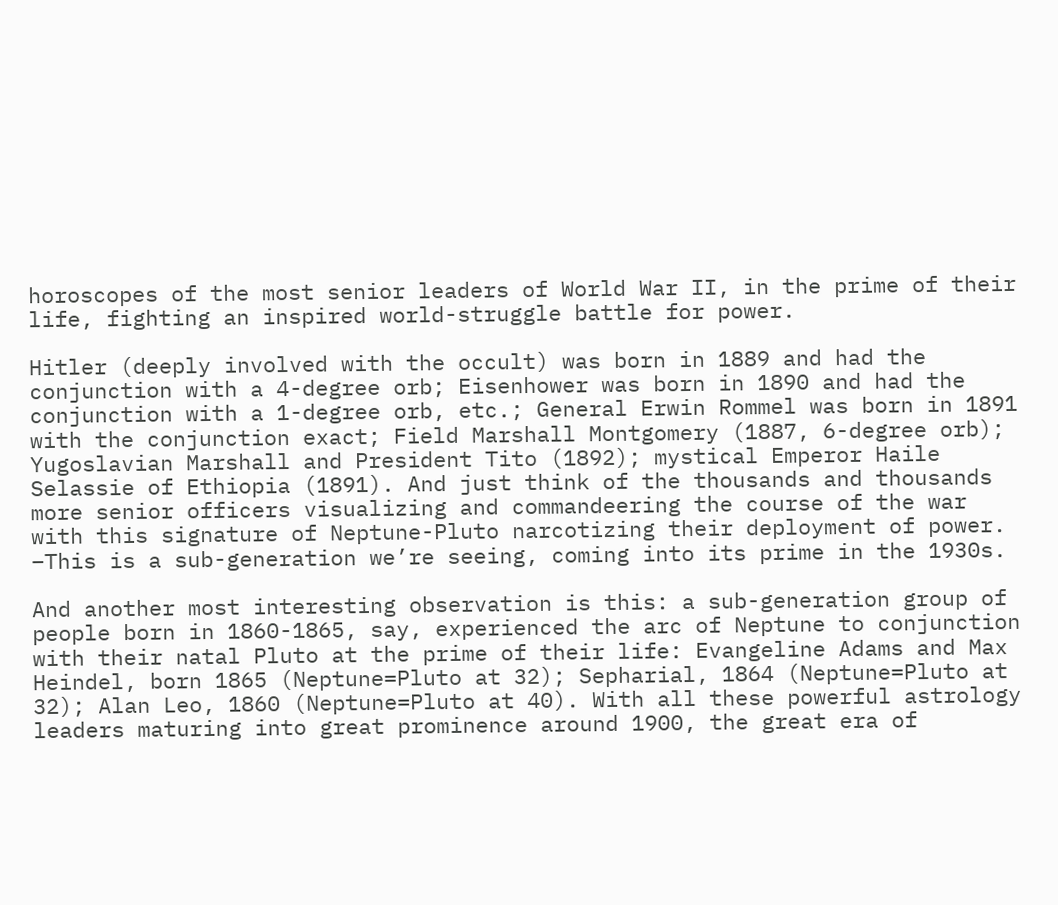horoscopes of the most senior leaders of World War II, in the prime of their life, fighting an inspired world-struggle battle for power.

Hitler (deeply involved with the occult) was born in 1889 and had the conjunction with a 4-degree orb; Eisenhower was born in 1890 and had the conjunction with a 1-degree orb, etc.; General Erwin Rommel was born in 1891 with the conjunction exact; Field Marshall Montgomery (1887, 6-degree orb); Yugoslavian Marshall and President Tito (1892); mystical Emperor Haile Selassie of Ethiopia (1891). And just think of the thousands and thousands more senior officers visualizing and commandeering the course of the war with this signature of Neptune-Pluto narcotizing their deployment of power. –This is a sub-generation we’re seeing, coming into its prime in the 1930s.

And another most interesting observation is this: a sub-generation group of people born in 1860-1865, say, experienced the arc of Neptune to conjunction with their natal Pluto at the prime of their life: Evangeline Adams and Max Heindel, born 1865 (Neptune=Pluto at 32); Sepharial, 1864 (Neptune=Pluto at 32); Alan Leo, 1860 (Neptune=Pluto at 40). With all these powerful astrology leaders maturing into great prominence around 1900, the great era of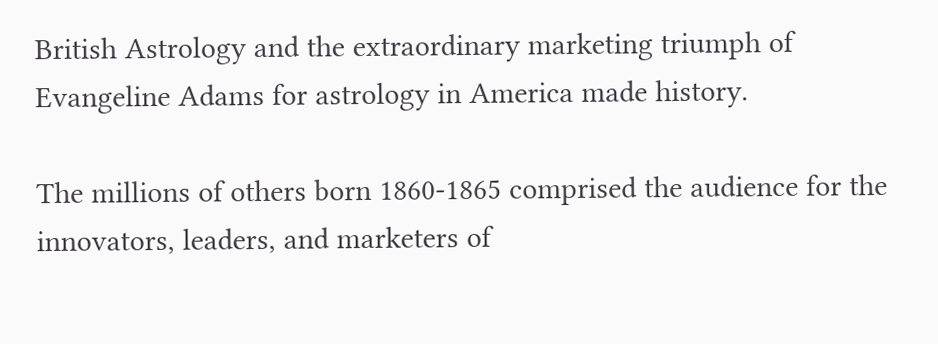British Astrology and the extraordinary marketing triumph of Evangeline Adams for astrology in America made history.

The millions of others born 1860-1865 comprised the audience for the innovators, leaders, and marketers of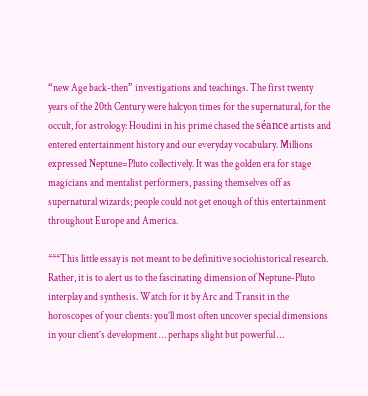“new Age back-then” investigations and teachings. The first twenty years of the 20th Century were halcyon times for the supernatural, for the occult, for astrology: Houdini in his prime chased the séance artists and entered entertainment history and our everyday vocabulary. Millions expressed Neptune=Pluto collectively. It was the golden era for stage magicians and mentalist performers, passing themselves off as supernatural wizards; people could not get enough of this entertainment throughout Europe and America.

***This little essay is not meant to be definitive sociohistorical research. Rather, it is to alert us to the fascinating dimension of Neptune-Pluto interplay and synthesis. Watch for it by Arc and Transit in the horoscopes of your clients: you’ll most often uncover special dimensions in your client’s development … perhaps slight but powerful …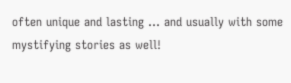often unique and lasting … and usually with some mystifying stories as well!